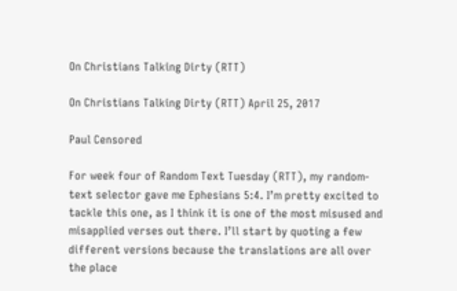On Christians Talking Dirty (RTT)

On Christians Talking Dirty (RTT) April 25, 2017

Paul Censored

For week four of Random Text Tuesday (RTT), my random-text selector gave me Ephesians 5:4. I’m pretty excited to tackle this one, as I think it is one of the most misused and misapplied verses out there. I’ll start by quoting a few different versions because the translations are all over the place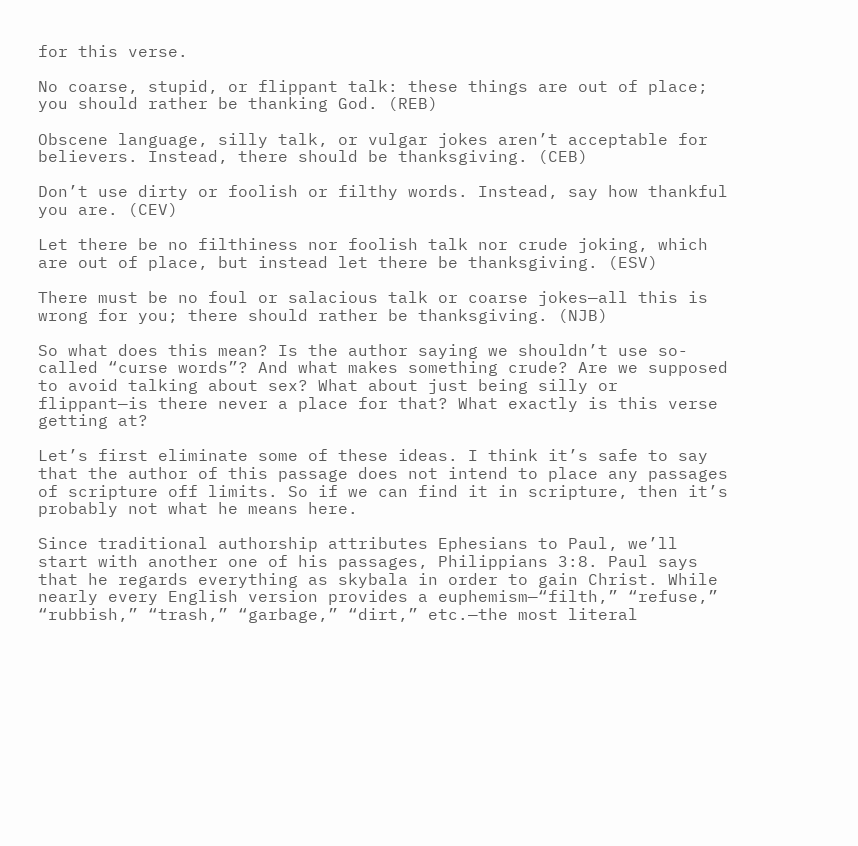for this verse.

No coarse, stupid, or flippant talk: these things are out of place; you should rather be thanking God. (REB)

Obscene language, silly talk, or vulgar jokes aren’t acceptable for believers. Instead, there should be thanksgiving. (CEB)

Don’t use dirty or foolish or filthy words. Instead, say how thankful you are. (CEV)

Let there be no filthiness nor foolish talk nor crude joking, which are out of place, but instead let there be thanksgiving. (ESV)

There must be no foul or salacious talk or coarse jokes—all this is wrong for you; there should rather be thanksgiving. (NJB)

So what does this mean? Is the author saying we shouldn’t use so-called “curse words”? And what makes something crude? Are we supposed to avoid talking about sex? What about just being silly or flippant—is there never a place for that? What exactly is this verse getting at?

Let’s first eliminate some of these ideas. I think it’s safe to say that the author of this passage does not intend to place any passages of scripture off limits. So if we can find it in scripture, then it’s probably not what he means here.

Since traditional authorship attributes Ephesians to Paul, we’ll start with another one of his passages, Philippians 3:8. Paul says that he regards everything as skybala in order to gain Christ. While nearly every English version provides a euphemism—“filth,” “refuse,” “rubbish,” “trash,” “garbage,” “dirt,” etc.—the most literal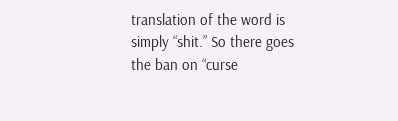translation of the word is simply “shit.” So there goes the ban on “curse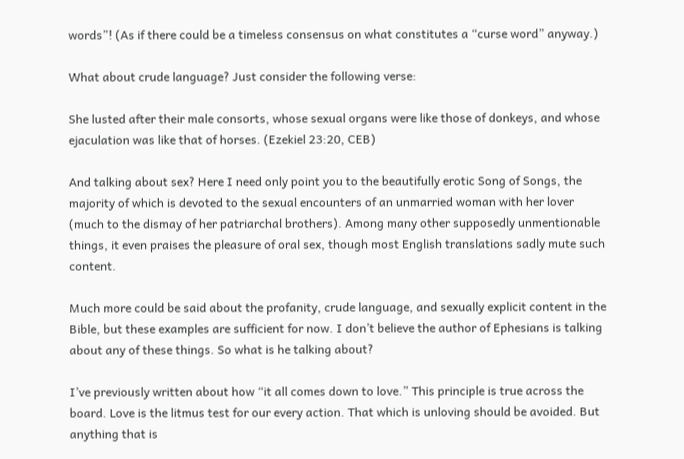words”! (As if there could be a timeless consensus on what constitutes a “curse word” anyway.)

What about crude language? Just consider the following verse:

She lusted after their male consorts, whose sexual organs were like those of donkeys, and whose ejaculation was like that of horses. (Ezekiel 23:20, CEB)

And talking about sex? Here I need only point you to the beautifully erotic Song of Songs, the majority of which is devoted to the sexual encounters of an unmarried woman with her lover (much to the dismay of her patriarchal brothers). Among many other supposedly unmentionable things, it even praises the pleasure of oral sex, though most English translations sadly mute such content.

Much more could be said about the profanity, crude language, and sexually explicit content in the Bible, but these examples are sufficient for now. I don’t believe the author of Ephesians is talking about any of these things. So what is he talking about?

I’ve previously written about how “it all comes down to love.” This principle is true across the board. Love is the litmus test for our every action. That which is unloving should be avoided. But anything that is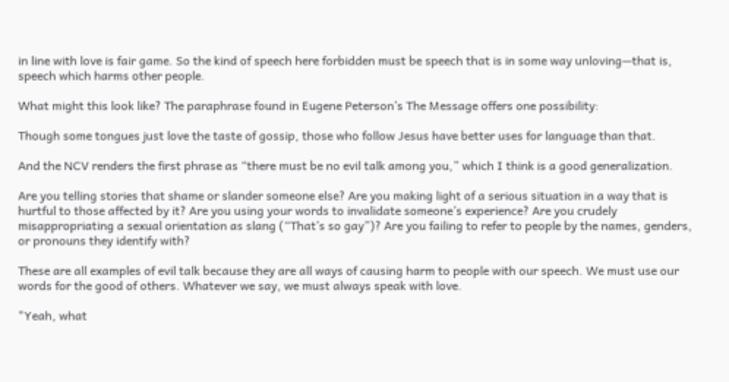in line with love is fair game. So the kind of speech here forbidden must be speech that is in some way unloving—that is, speech which harms other people.

What might this look like? The paraphrase found in Eugene Peterson’s The Message offers one possibility:

Though some tongues just love the taste of gossip, those who follow Jesus have better uses for language than that.

And the NCV renders the first phrase as “there must be no evil talk among you,” which I think is a good generalization.

Are you telling stories that shame or slander someone else? Are you making light of a serious situation in a way that is hurtful to those affected by it? Are you using your words to invalidate someone’s experience? Are you crudely misappropriating a sexual orientation as slang (“That’s so gay”)? Are you failing to refer to people by the names, genders, or pronouns they identify with?

These are all examples of evil talk because they are all ways of causing harm to people with our speech. We must use our words for the good of others. Whatever we say, we must always speak with love.

"Yeah, what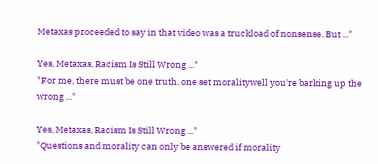Metaxas proceeded to say in that video was a truckload of nonsense. But ..."

Yes, Metaxas, Racism Is Still Wrong ..."
"For me, there must be one truth, one set moralitywell you're barking up the wrong ..."

Yes, Metaxas, Racism Is Still Wrong ..."
"Questions and morality can only be answered if morality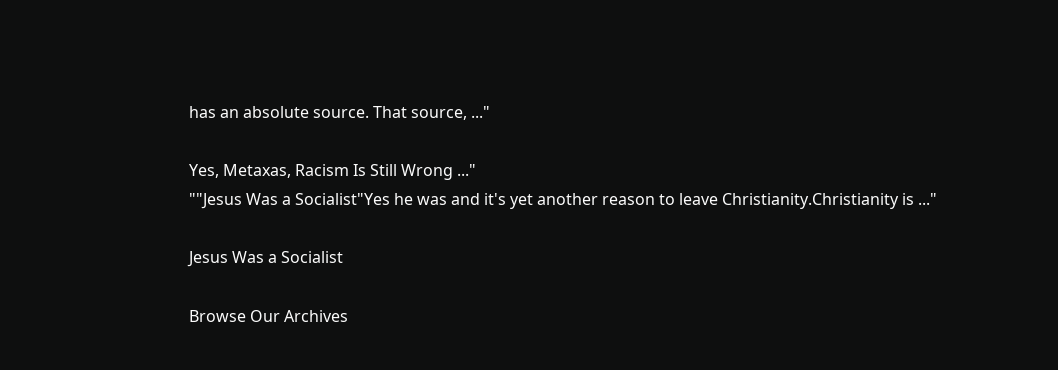has an absolute source. That source, ..."

Yes, Metaxas, Racism Is Still Wrong ..."
""Jesus Was a Socialist"Yes he was and it's yet another reason to leave Christianity.Christianity is ..."

Jesus Was a Socialist

Browse Our Archives